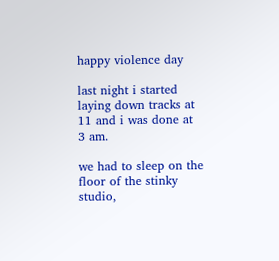happy violence day

last night i started laying down tracks at 11 and i was done at 3 am.

we had to sleep on the floor of the stinky studio,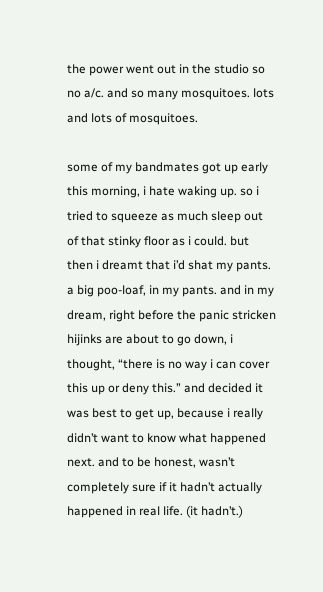the power went out in the studio so no a/c. and so many mosquitoes. lots and lots of mosquitoes.

some of my bandmates got up early this morning, i hate waking up. so i tried to squeeze as much sleep out of that stinky floor as i could. but then i dreamt that i’d shat my pants. a big poo-loaf, in my pants. and in my dream, right before the panic stricken hijinks are about to go down, i thought, “there is no way i can cover this up or deny this.” and decided it was best to get up, because i really didn’t want to know what happened next. and to be honest, wasn’t completely sure if it hadn’t actually happened in real life. (it hadn’t.)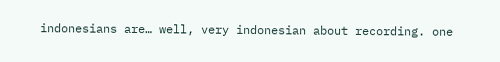indonesians are… well, very indonesian about recording. one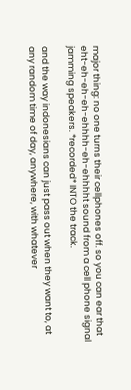major thing: no one turns their cellphones off. so you can ear that eht-eh-eh-eh-ehhhh-eh-ehhhht sound from a cell phone signal jamming speakers. *recorded* INTO the track.

and the way indonesians can just pass out when they want to, at any random time of day, anywhere, with whatever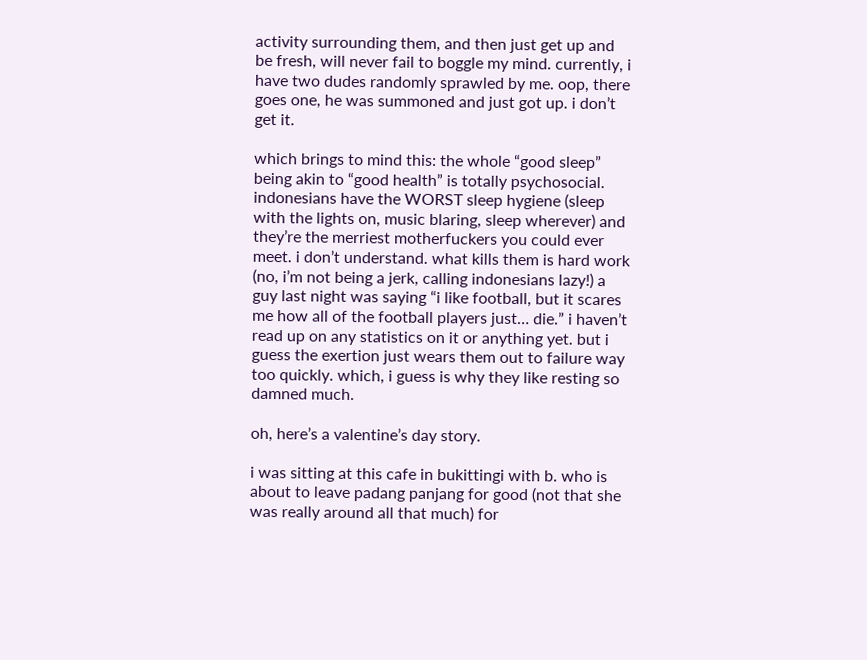activity surrounding them, and then just get up and be fresh, will never fail to boggle my mind. currently, i have two dudes randomly sprawled by me. oop, there goes one, he was summoned and just got up. i don’t get it.

which brings to mind this: the whole “good sleep” being akin to “good health” is totally psychosocial. indonesians have the WORST sleep hygiene (sleep with the lights on, music blaring, sleep wherever) and they’re the merriest motherfuckers you could ever meet. i don’t understand. what kills them is hard work (no, i’m not being a jerk, calling indonesians lazy!) a guy last night was saying “i like football, but it scares me how all of the football players just… die.” i haven’t read up on any statistics on it or anything yet. but i guess the exertion just wears them out to failure way too quickly. which, i guess is why they like resting so damned much.

oh, here’s a valentine’s day story.

i was sitting at this cafe in bukittingi with b. who is about to leave padang panjang for good (not that she was really around all that much) for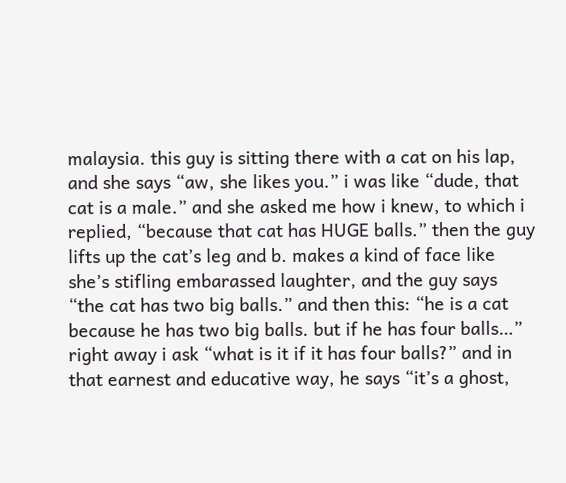malaysia. this guy is sitting there with a cat on his lap, and she says “aw, she likes you.” i was like “dude, that cat is a male.” and she asked me how i knew, to which i replied, “because that cat has HUGE balls.” then the guy lifts up the cat’s leg and b. makes a kind of face like she’s stifling embarassed laughter, and the guy says “the cat has two big balls.” and then this: “he is a cat because he has two big balls. but if he has four balls…” right away i ask “what is it if it has four balls?” and in that earnest and educative way, he says “it’s a ghost,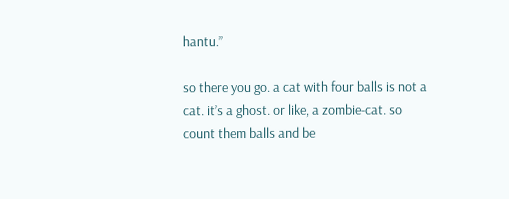hantu.”

so there you go. a cat with four balls is not a cat. it’s a ghost. or like, a zombie-cat. so count them balls and be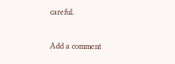careful.

Add a comment